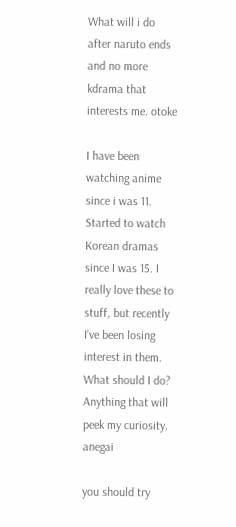What will i do after naruto ends and no more kdrama that interests me. otoke

I have been watching anime since i was 11. Started to watch Korean dramas since I was 15. I really love these to stuff, but recently I’ve been losing interest in them. What should I do? Anything that will peek my curiosity. anegai

you should try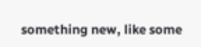something new, like some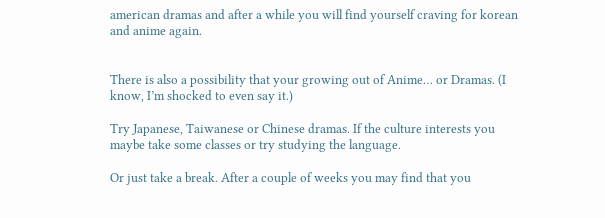american dramas and after a while you will find yourself craving for korean and anime again.


There is also a possibility that your growing out of Anime… or Dramas. (I know, I’m shocked to even say it.)

Try Japanese, Taiwanese or Chinese dramas. If the culture interests you maybe take some classes or try studying the language.

Or just take a break. After a couple of weeks you may find that you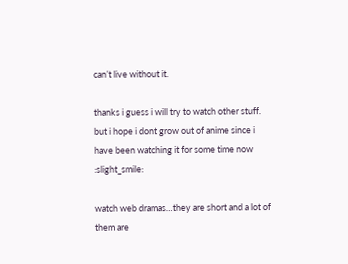can’t live without it.

thanks i guess i will try to watch other stuff. but i hope i dont grow out of anime since i have been watching it for some time now :slight_smile:

watch web dramas…they are short and a lot of them are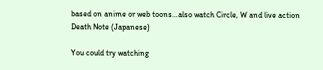based on anime or web toons…also watch Circle, W and live action Death Note (Japanese)

You could try watching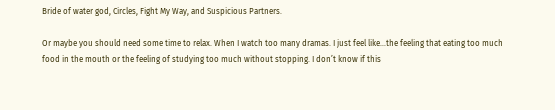Bride of water god, Circles, Fight My Way, and Suspicious Partners.

Or maybe you should need some time to relax. When I watch too many dramas. I just feel like…the feeling that eating too much food in the mouth or the feeling of studying too much without stopping. I don’t know if this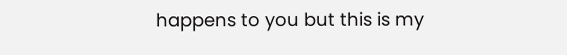happens to you but this is my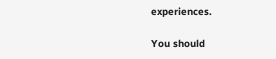experiences.

You should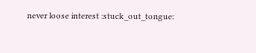never loose interest :stuck_out_tongue: